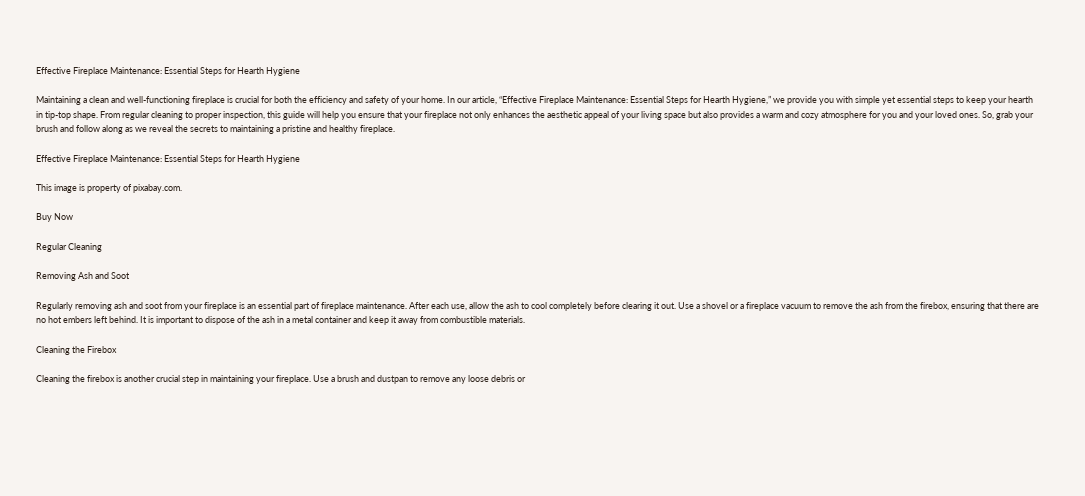Effective Fireplace Maintenance: Essential Steps for Hearth Hygiene

Maintaining a clean and well-functioning fireplace is crucial for both the efficiency and safety of your home. In our article, “Effective Fireplace Maintenance: Essential Steps for Hearth Hygiene,” we provide you with simple yet essential steps to keep your hearth in tip-top shape. From regular cleaning to proper inspection, this guide will help you ensure that your fireplace not only enhances the aesthetic appeal of your living space but also provides a warm and cozy atmosphere for you and your loved ones. So, grab your brush and follow along as we reveal the secrets to maintaining a pristine and healthy fireplace.

Effective Fireplace Maintenance: Essential Steps for Hearth Hygiene

This image is property of pixabay.com.

Buy Now

Regular Cleaning

Removing Ash and Soot

Regularly removing ash and soot from your fireplace is an essential part of fireplace maintenance. After each use, allow the ash to cool completely before clearing it out. Use a shovel or a fireplace vacuum to remove the ash from the firebox, ensuring that there are no hot embers left behind. It is important to dispose of the ash in a metal container and keep it away from combustible materials.

Cleaning the Firebox

Cleaning the firebox is another crucial step in maintaining your fireplace. Use a brush and dustpan to remove any loose debris or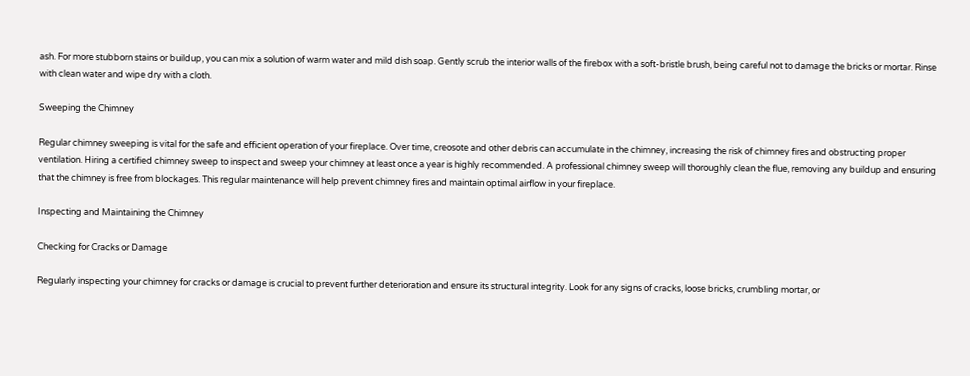ash. For more stubborn stains or buildup, you can mix a solution of warm water and mild dish soap. Gently scrub the interior walls of the firebox with a soft-bristle brush, being careful not to damage the bricks or mortar. Rinse with clean water and wipe dry with a cloth.

Sweeping the Chimney

Regular chimney sweeping is vital for the safe and efficient operation of your fireplace. Over time, creosote and other debris can accumulate in the chimney, increasing the risk of chimney fires and obstructing proper ventilation. Hiring a certified chimney sweep to inspect and sweep your chimney at least once a year is highly recommended. A professional chimney sweep will thoroughly clean the flue, removing any buildup and ensuring that the chimney is free from blockages. This regular maintenance will help prevent chimney fires and maintain optimal airflow in your fireplace.

Inspecting and Maintaining the Chimney

Checking for Cracks or Damage

Regularly inspecting your chimney for cracks or damage is crucial to prevent further deterioration and ensure its structural integrity. Look for any signs of cracks, loose bricks, crumbling mortar, or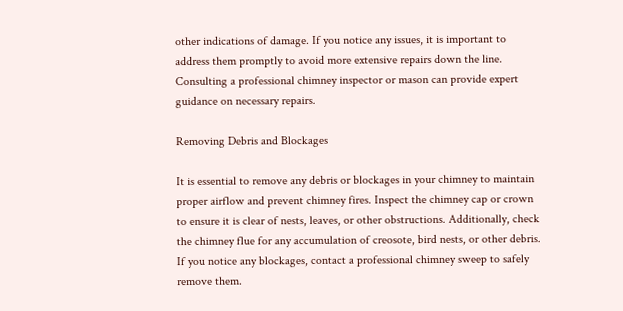other indications of damage. If you notice any issues, it is important to address them promptly to avoid more extensive repairs down the line. Consulting a professional chimney inspector or mason can provide expert guidance on necessary repairs.

Removing Debris and Blockages

It is essential to remove any debris or blockages in your chimney to maintain proper airflow and prevent chimney fires. Inspect the chimney cap or crown to ensure it is clear of nests, leaves, or other obstructions. Additionally, check the chimney flue for any accumulation of creosote, bird nests, or other debris. If you notice any blockages, contact a professional chimney sweep to safely remove them.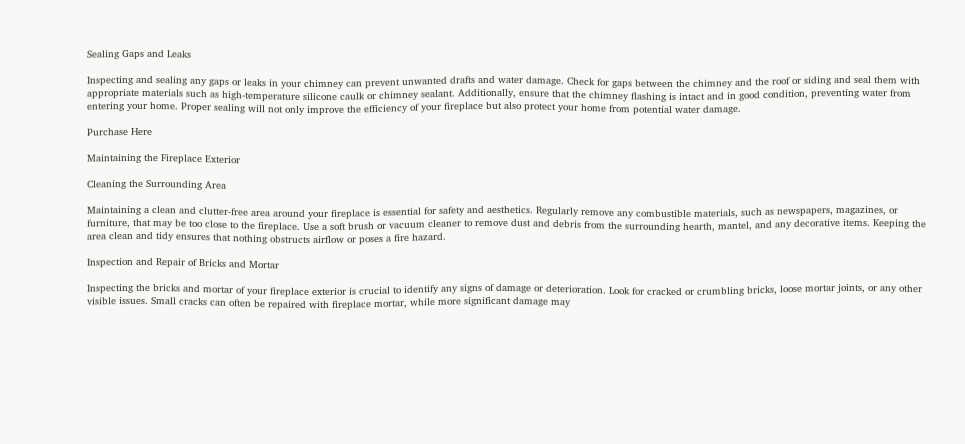Sealing Gaps and Leaks

Inspecting and sealing any gaps or leaks in your chimney can prevent unwanted drafts and water damage. Check for gaps between the chimney and the roof or siding and seal them with appropriate materials such as high-temperature silicone caulk or chimney sealant. Additionally, ensure that the chimney flashing is intact and in good condition, preventing water from entering your home. Proper sealing will not only improve the efficiency of your fireplace but also protect your home from potential water damage.

Purchase Here

Maintaining the Fireplace Exterior

Cleaning the Surrounding Area

Maintaining a clean and clutter-free area around your fireplace is essential for safety and aesthetics. Regularly remove any combustible materials, such as newspapers, magazines, or furniture, that may be too close to the fireplace. Use a soft brush or vacuum cleaner to remove dust and debris from the surrounding hearth, mantel, and any decorative items. Keeping the area clean and tidy ensures that nothing obstructs airflow or poses a fire hazard.

Inspection and Repair of Bricks and Mortar

Inspecting the bricks and mortar of your fireplace exterior is crucial to identify any signs of damage or deterioration. Look for cracked or crumbling bricks, loose mortar joints, or any other visible issues. Small cracks can often be repaired with fireplace mortar, while more significant damage may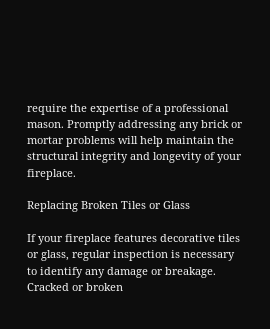require the expertise of a professional mason. Promptly addressing any brick or mortar problems will help maintain the structural integrity and longevity of your fireplace.

Replacing Broken Tiles or Glass

If your fireplace features decorative tiles or glass, regular inspection is necessary to identify any damage or breakage. Cracked or broken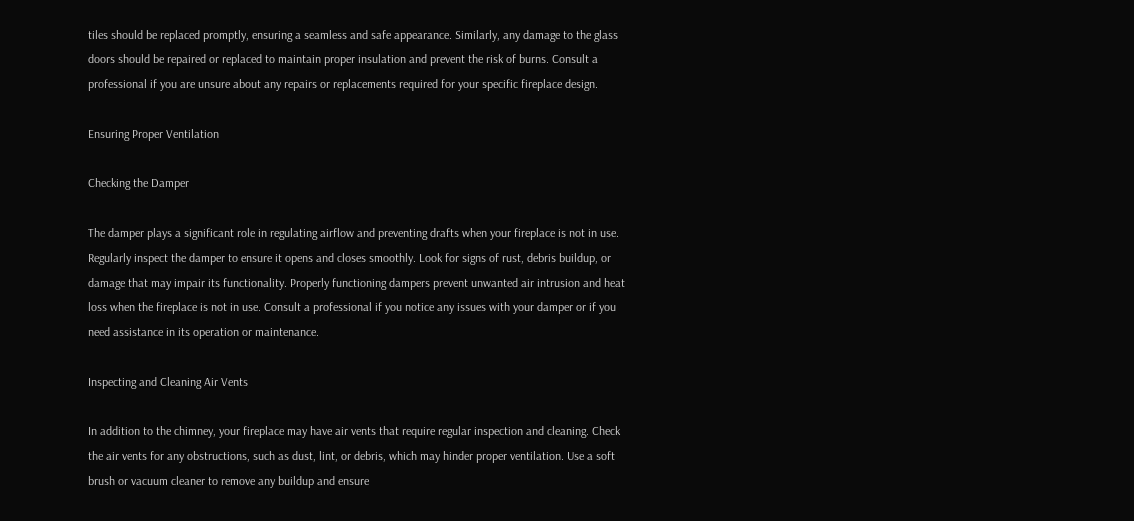tiles should be replaced promptly, ensuring a seamless and safe appearance. Similarly, any damage to the glass doors should be repaired or replaced to maintain proper insulation and prevent the risk of burns. Consult a professional if you are unsure about any repairs or replacements required for your specific fireplace design.

Ensuring Proper Ventilation

Checking the Damper

The damper plays a significant role in regulating airflow and preventing drafts when your fireplace is not in use. Regularly inspect the damper to ensure it opens and closes smoothly. Look for signs of rust, debris buildup, or damage that may impair its functionality. Properly functioning dampers prevent unwanted air intrusion and heat loss when the fireplace is not in use. Consult a professional if you notice any issues with your damper or if you need assistance in its operation or maintenance.

Inspecting and Cleaning Air Vents

In addition to the chimney, your fireplace may have air vents that require regular inspection and cleaning. Check the air vents for any obstructions, such as dust, lint, or debris, which may hinder proper ventilation. Use a soft brush or vacuum cleaner to remove any buildup and ensure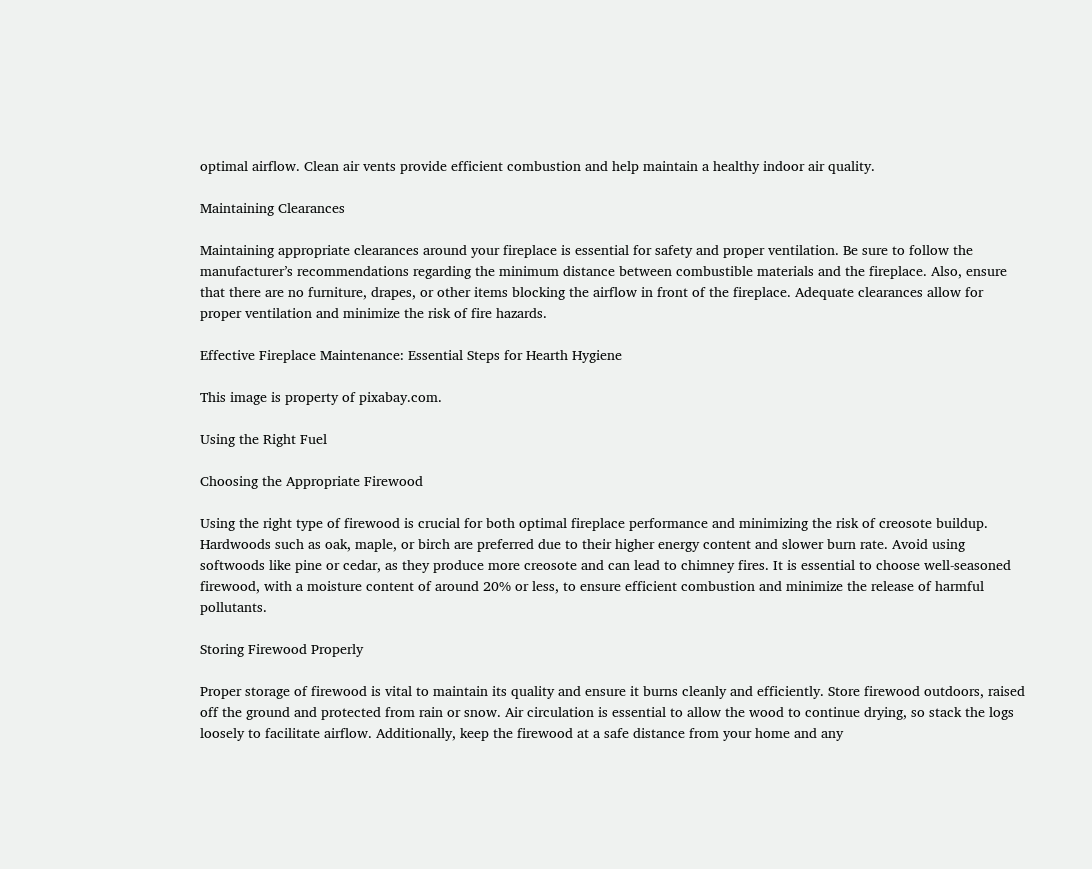optimal airflow. Clean air vents provide efficient combustion and help maintain a healthy indoor air quality.

Maintaining Clearances

Maintaining appropriate clearances around your fireplace is essential for safety and proper ventilation. Be sure to follow the manufacturer’s recommendations regarding the minimum distance between combustible materials and the fireplace. Also, ensure that there are no furniture, drapes, or other items blocking the airflow in front of the fireplace. Adequate clearances allow for proper ventilation and minimize the risk of fire hazards.

Effective Fireplace Maintenance: Essential Steps for Hearth Hygiene

This image is property of pixabay.com.

Using the Right Fuel

Choosing the Appropriate Firewood

Using the right type of firewood is crucial for both optimal fireplace performance and minimizing the risk of creosote buildup. Hardwoods such as oak, maple, or birch are preferred due to their higher energy content and slower burn rate. Avoid using softwoods like pine or cedar, as they produce more creosote and can lead to chimney fires. It is essential to choose well-seasoned firewood, with a moisture content of around 20% or less, to ensure efficient combustion and minimize the release of harmful pollutants.

Storing Firewood Properly

Proper storage of firewood is vital to maintain its quality and ensure it burns cleanly and efficiently. Store firewood outdoors, raised off the ground and protected from rain or snow. Air circulation is essential to allow the wood to continue drying, so stack the logs loosely to facilitate airflow. Additionally, keep the firewood at a safe distance from your home and any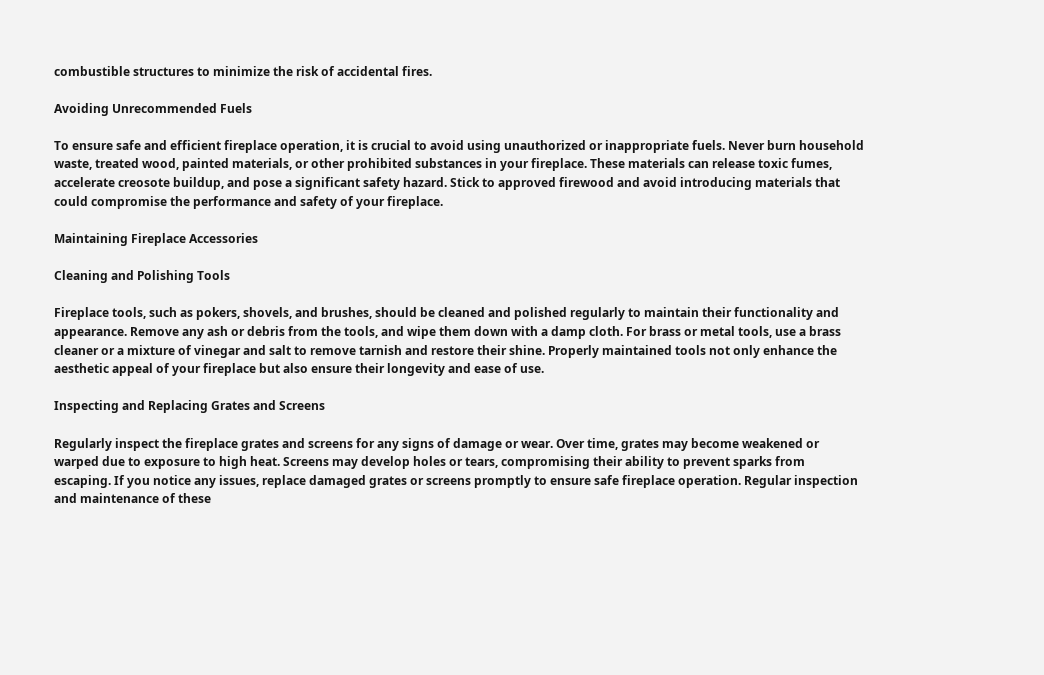combustible structures to minimize the risk of accidental fires.

Avoiding Unrecommended Fuels

To ensure safe and efficient fireplace operation, it is crucial to avoid using unauthorized or inappropriate fuels. Never burn household waste, treated wood, painted materials, or other prohibited substances in your fireplace. These materials can release toxic fumes, accelerate creosote buildup, and pose a significant safety hazard. Stick to approved firewood and avoid introducing materials that could compromise the performance and safety of your fireplace.

Maintaining Fireplace Accessories

Cleaning and Polishing Tools

Fireplace tools, such as pokers, shovels, and brushes, should be cleaned and polished regularly to maintain their functionality and appearance. Remove any ash or debris from the tools, and wipe them down with a damp cloth. For brass or metal tools, use a brass cleaner or a mixture of vinegar and salt to remove tarnish and restore their shine. Properly maintained tools not only enhance the aesthetic appeal of your fireplace but also ensure their longevity and ease of use.

Inspecting and Replacing Grates and Screens

Regularly inspect the fireplace grates and screens for any signs of damage or wear. Over time, grates may become weakened or warped due to exposure to high heat. Screens may develop holes or tears, compromising their ability to prevent sparks from escaping. If you notice any issues, replace damaged grates or screens promptly to ensure safe fireplace operation. Regular inspection and maintenance of these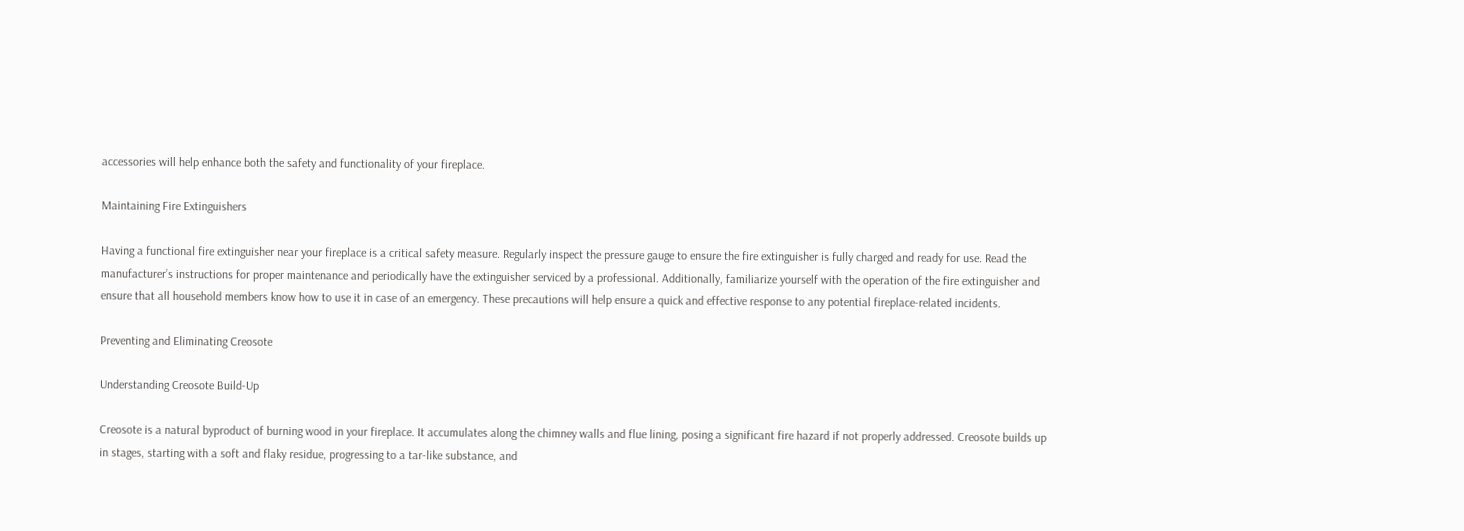accessories will help enhance both the safety and functionality of your fireplace.

Maintaining Fire Extinguishers

Having a functional fire extinguisher near your fireplace is a critical safety measure. Regularly inspect the pressure gauge to ensure the fire extinguisher is fully charged and ready for use. Read the manufacturer’s instructions for proper maintenance and periodically have the extinguisher serviced by a professional. Additionally, familiarize yourself with the operation of the fire extinguisher and ensure that all household members know how to use it in case of an emergency. These precautions will help ensure a quick and effective response to any potential fireplace-related incidents.

Preventing and Eliminating Creosote

Understanding Creosote Build-Up

Creosote is a natural byproduct of burning wood in your fireplace. It accumulates along the chimney walls and flue lining, posing a significant fire hazard if not properly addressed. Creosote builds up in stages, starting with a soft and flaky residue, progressing to a tar-like substance, and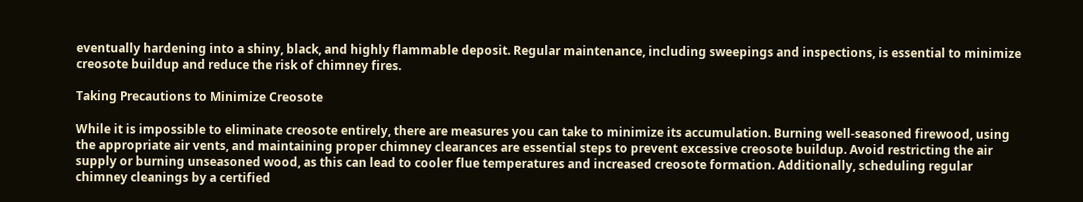eventually hardening into a shiny, black, and highly flammable deposit. Regular maintenance, including sweepings and inspections, is essential to minimize creosote buildup and reduce the risk of chimney fires.

Taking Precautions to Minimize Creosote

While it is impossible to eliminate creosote entirely, there are measures you can take to minimize its accumulation. Burning well-seasoned firewood, using the appropriate air vents, and maintaining proper chimney clearances are essential steps to prevent excessive creosote buildup. Avoid restricting the air supply or burning unseasoned wood, as this can lead to cooler flue temperatures and increased creosote formation. Additionally, scheduling regular chimney cleanings by a certified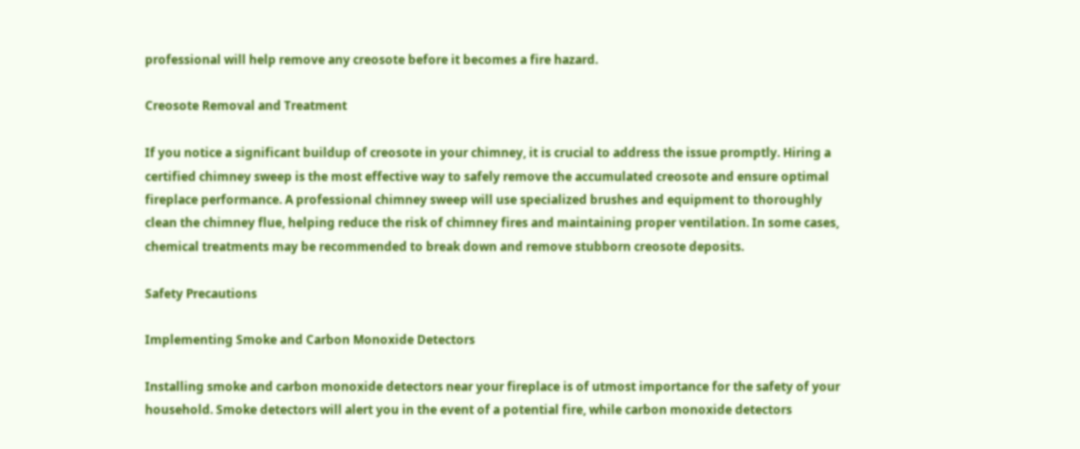professional will help remove any creosote before it becomes a fire hazard.

Creosote Removal and Treatment

If you notice a significant buildup of creosote in your chimney, it is crucial to address the issue promptly. Hiring a certified chimney sweep is the most effective way to safely remove the accumulated creosote and ensure optimal fireplace performance. A professional chimney sweep will use specialized brushes and equipment to thoroughly clean the chimney flue, helping reduce the risk of chimney fires and maintaining proper ventilation. In some cases, chemical treatments may be recommended to break down and remove stubborn creosote deposits.

Safety Precautions

Implementing Smoke and Carbon Monoxide Detectors

Installing smoke and carbon monoxide detectors near your fireplace is of utmost importance for the safety of your household. Smoke detectors will alert you in the event of a potential fire, while carbon monoxide detectors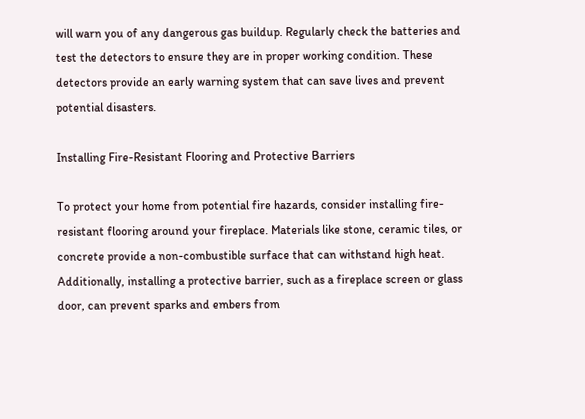will warn you of any dangerous gas buildup. Regularly check the batteries and test the detectors to ensure they are in proper working condition. These detectors provide an early warning system that can save lives and prevent potential disasters.

Installing Fire-Resistant Flooring and Protective Barriers

To protect your home from potential fire hazards, consider installing fire-resistant flooring around your fireplace. Materials like stone, ceramic tiles, or concrete provide a non-combustible surface that can withstand high heat. Additionally, installing a protective barrier, such as a fireplace screen or glass door, can prevent sparks and embers from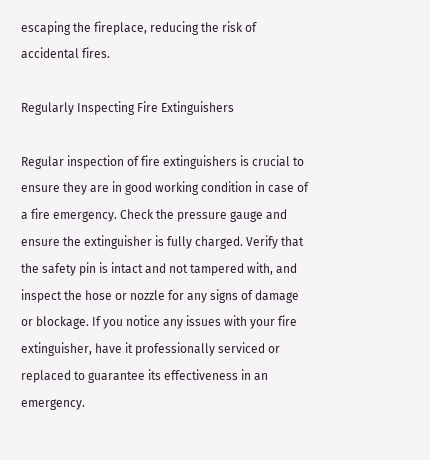escaping the fireplace, reducing the risk of accidental fires.

Regularly Inspecting Fire Extinguishers

Regular inspection of fire extinguishers is crucial to ensure they are in good working condition in case of a fire emergency. Check the pressure gauge and ensure the extinguisher is fully charged. Verify that the safety pin is intact and not tampered with, and inspect the hose or nozzle for any signs of damage or blockage. If you notice any issues with your fire extinguisher, have it professionally serviced or replaced to guarantee its effectiveness in an emergency.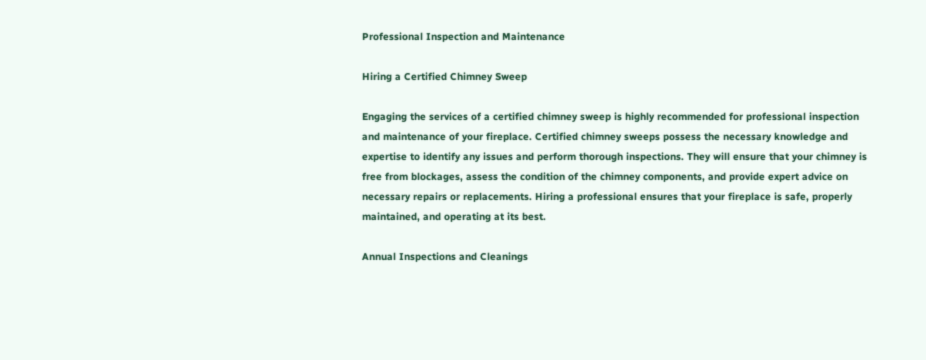Professional Inspection and Maintenance

Hiring a Certified Chimney Sweep

Engaging the services of a certified chimney sweep is highly recommended for professional inspection and maintenance of your fireplace. Certified chimney sweeps possess the necessary knowledge and expertise to identify any issues and perform thorough inspections. They will ensure that your chimney is free from blockages, assess the condition of the chimney components, and provide expert advice on necessary repairs or replacements. Hiring a professional ensures that your fireplace is safe, properly maintained, and operating at its best.

Annual Inspections and Cleanings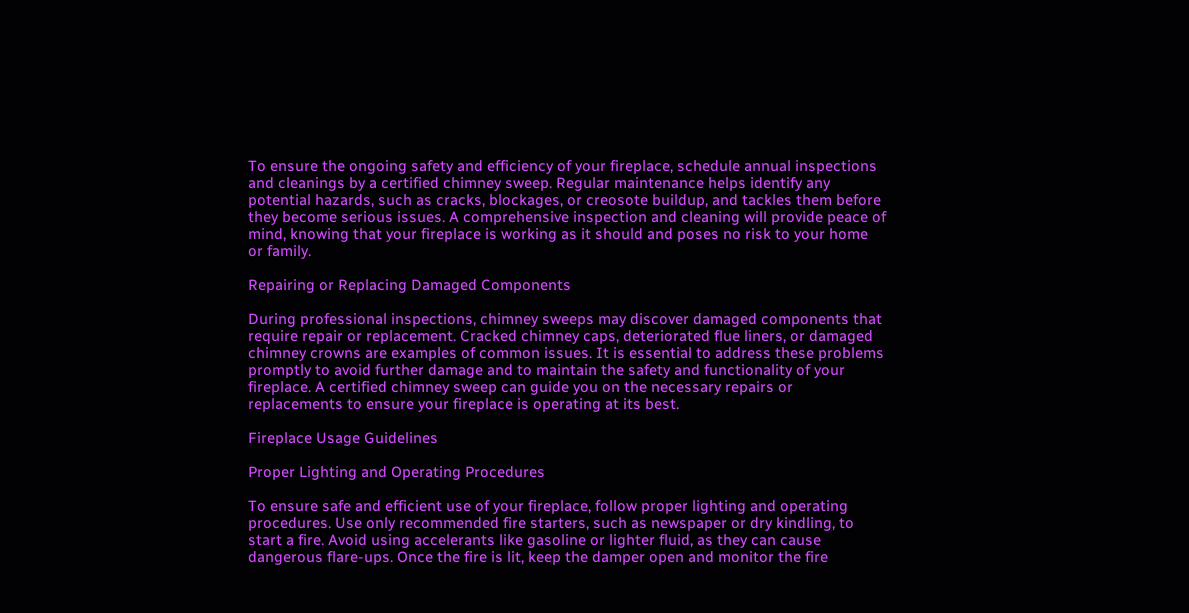To ensure the ongoing safety and efficiency of your fireplace, schedule annual inspections and cleanings by a certified chimney sweep. Regular maintenance helps identify any potential hazards, such as cracks, blockages, or creosote buildup, and tackles them before they become serious issues. A comprehensive inspection and cleaning will provide peace of mind, knowing that your fireplace is working as it should and poses no risk to your home or family.

Repairing or Replacing Damaged Components

During professional inspections, chimney sweeps may discover damaged components that require repair or replacement. Cracked chimney caps, deteriorated flue liners, or damaged chimney crowns are examples of common issues. It is essential to address these problems promptly to avoid further damage and to maintain the safety and functionality of your fireplace. A certified chimney sweep can guide you on the necessary repairs or replacements to ensure your fireplace is operating at its best.

Fireplace Usage Guidelines

Proper Lighting and Operating Procedures

To ensure safe and efficient use of your fireplace, follow proper lighting and operating procedures. Use only recommended fire starters, such as newspaper or dry kindling, to start a fire. Avoid using accelerants like gasoline or lighter fluid, as they can cause dangerous flare-ups. Once the fire is lit, keep the damper open and monitor the fire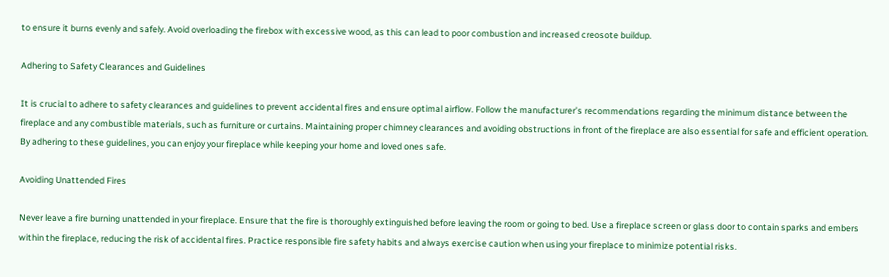to ensure it burns evenly and safely. Avoid overloading the firebox with excessive wood, as this can lead to poor combustion and increased creosote buildup.

Adhering to Safety Clearances and Guidelines

It is crucial to adhere to safety clearances and guidelines to prevent accidental fires and ensure optimal airflow. Follow the manufacturer’s recommendations regarding the minimum distance between the fireplace and any combustible materials, such as furniture or curtains. Maintaining proper chimney clearances and avoiding obstructions in front of the fireplace are also essential for safe and efficient operation. By adhering to these guidelines, you can enjoy your fireplace while keeping your home and loved ones safe.

Avoiding Unattended Fires

Never leave a fire burning unattended in your fireplace. Ensure that the fire is thoroughly extinguished before leaving the room or going to bed. Use a fireplace screen or glass door to contain sparks and embers within the fireplace, reducing the risk of accidental fires. Practice responsible fire safety habits and always exercise caution when using your fireplace to minimize potential risks.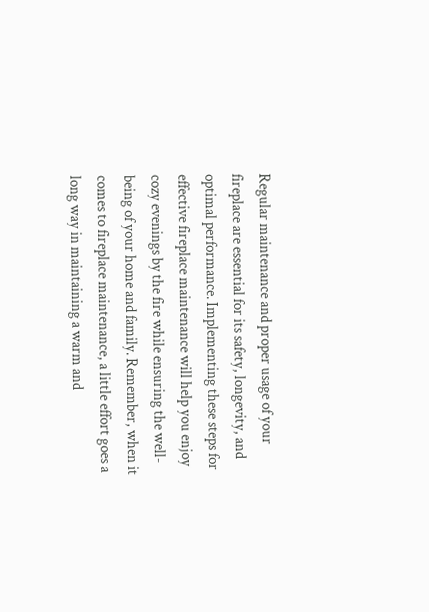Regular maintenance and proper usage of your fireplace are essential for its safety, longevity, and optimal performance. Implementing these steps for effective fireplace maintenance will help you enjoy cozy evenings by the fire while ensuring the well-being of your home and family. Remember, when it comes to fireplace maintenance, a little effort goes a long way in maintaining a warm and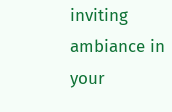inviting ambiance in your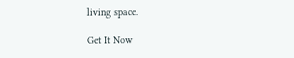living space.

Get It Now